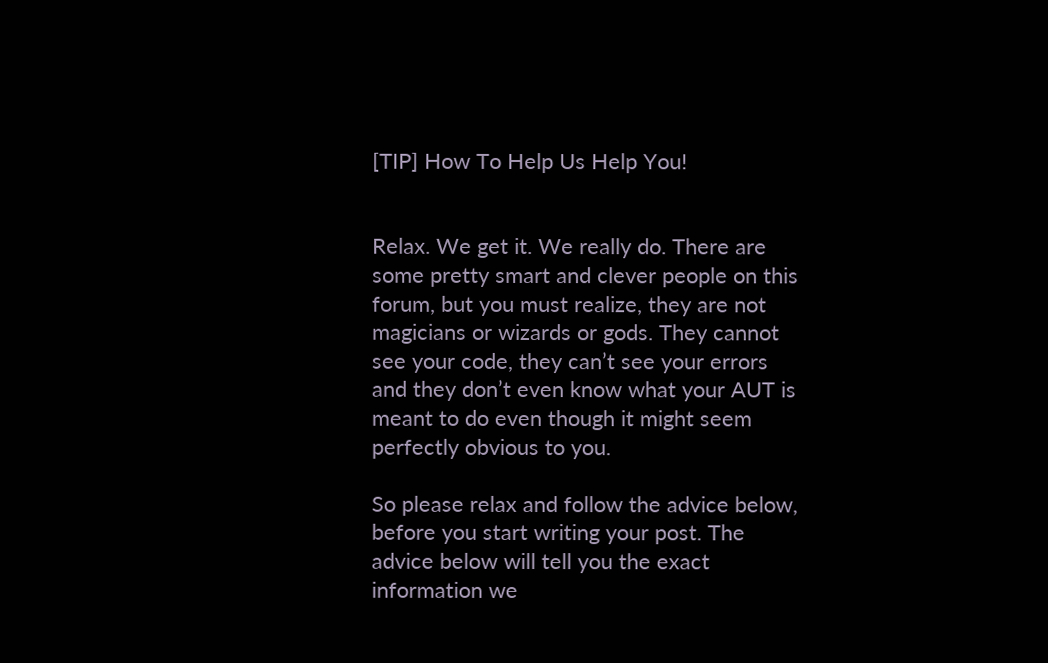[TIP] How To Help Us Help You!


Relax. We get it. We really do. There are some pretty smart and clever people on this forum, but you must realize, they are not magicians or wizards or gods. They cannot see your code, they can’t see your errors and they don’t even know what your AUT is meant to do even though it might seem perfectly obvious to you.

So please relax and follow the advice below, before you start writing your post. The advice below will tell you the exact information we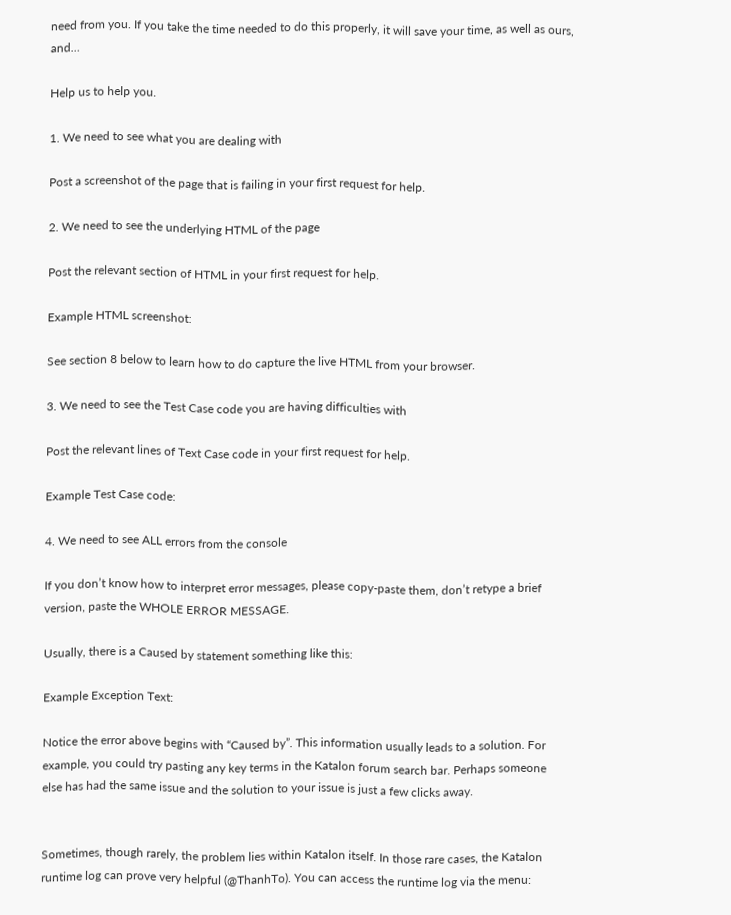need from you. If you take the time needed to do this properly, it will save your time, as well as ours, and…

Help us to help you.

1. We need to see what you are dealing with

Post a screenshot of the page that is failing in your first request for help.

2. We need to see the underlying HTML of the page

Post the relevant section of HTML in your first request for help.

Example HTML screenshot:

See section 8 below to learn how to do capture the live HTML from your browser.

3. We need to see the Test Case code you are having difficulties with

Post the relevant lines of Text Case code in your first request for help.

Example Test Case code:

4. We need to see ALL errors from the console

If you don’t know how to interpret error messages, please copy-paste them, don’t retype a brief version, paste the WHOLE ERROR MESSAGE.

Usually, there is a Caused by statement something like this:

Example Exception Text:

Notice the error above begins with “Caused by”. This information usually leads to a solution. For example, you could try pasting any key terms in the Katalon forum search bar. Perhaps someone else has had the same issue and the solution to your issue is just a few clicks away.


Sometimes, though rarely, the problem lies within Katalon itself. In those rare cases, the Katalon runtime log can prove very helpful (@ThanhTo). You can access the runtime log via the menu: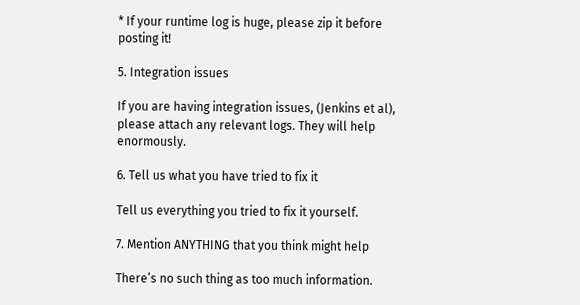* If your runtime log is huge, please zip it before posting it!

5. Integration issues

If you are having integration issues, (Jenkins et al), please attach any relevant logs. They will help enormously.

6. Tell us what you have tried to fix it

Tell us everything you tried to fix it yourself.

7. Mention ANYTHING that you think might help

There’s no such thing as too much information.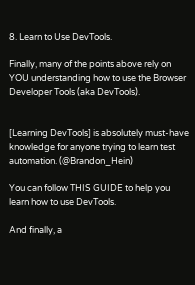8. Learn to Use DevTools.

Finally, many of the points above rely on YOU understanding how to use the Browser Developer Tools (aka DevTools).


[Learning DevTools] is absolutely must-have knowledge for anyone trying to learn test automation. (@Brandon_Hein)

You can follow THIS GUIDE to help you learn how to use DevTools.

And finally, a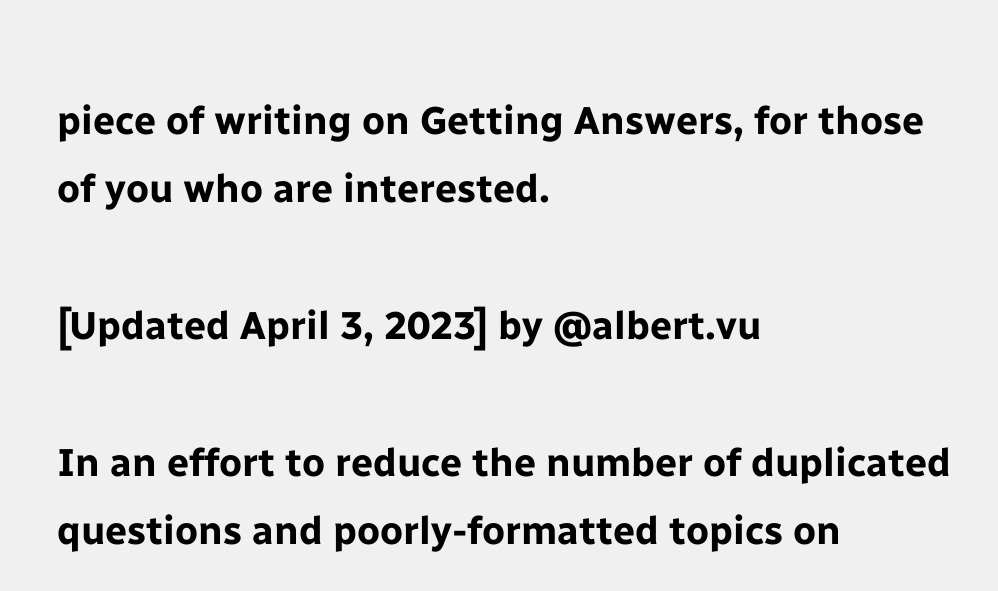piece of writing on Getting Answers, for those of you who are interested.

[Updated April 3, 2023] by @albert.vu

In an effort to reduce the number of duplicated questions and poorly-formatted topics on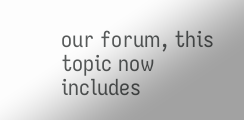our forum, this topic now includes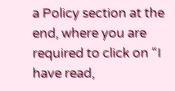a Policy section at the end, where you are required to click on “I have read,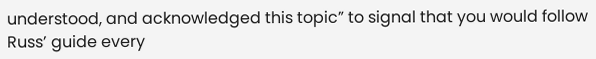understood, and acknowledged this topic” to signal that you would follow Russ’ guide every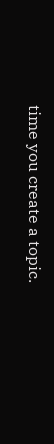time you create a topic.